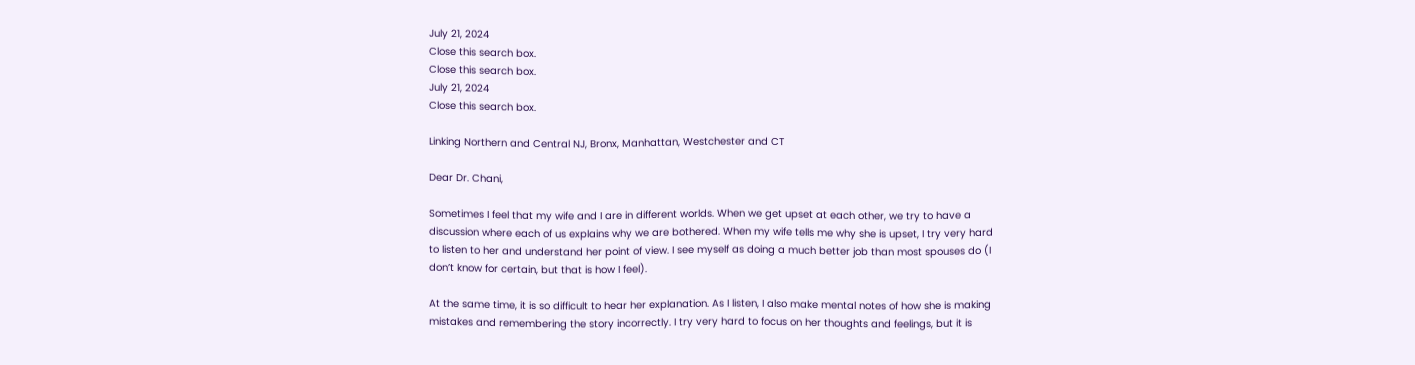July 21, 2024
Close this search box.
Close this search box.
July 21, 2024
Close this search box.

Linking Northern and Central NJ, Bronx, Manhattan, Westchester and CT

Dear Dr. Chani,

Sometimes I feel that my wife and I are in different worlds. When we get upset at each other, we try to have a discussion where each of us explains why we are bothered. When my wife tells me why she is upset, I try very hard to listen to her and understand her point of view. I see myself as doing a much better job than most spouses do (I don’t know for certain, but that is how I feel).

At the same time, it is so difficult to hear her explanation. As I listen, I also make mental notes of how she is making mistakes and remembering the story incorrectly. I try very hard to focus on her thoughts and feelings, but it is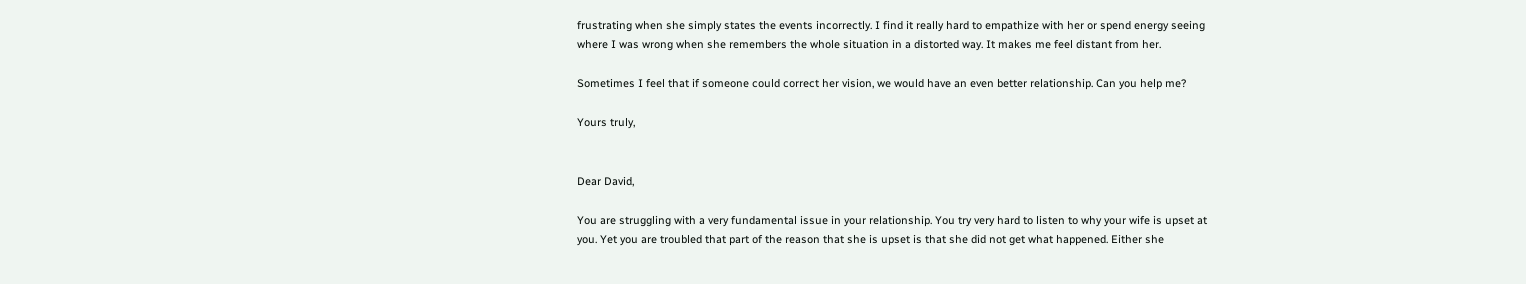frustrating when she simply states the events incorrectly. I find it really hard to empathize with her or spend energy seeing where I was wrong when she remembers the whole situation in a distorted way. It makes me feel distant from her.

Sometimes I feel that if someone could correct her vision, we would have an even better relationship. Can you help me?

Yours truly,


Dear David,

You are struggling with a very fundamental issue in your relationship. You try very hard to listen to why your wife is upset at you. Yet you are troubled that part of the reason that she is upset is that she did not get what happened. Either she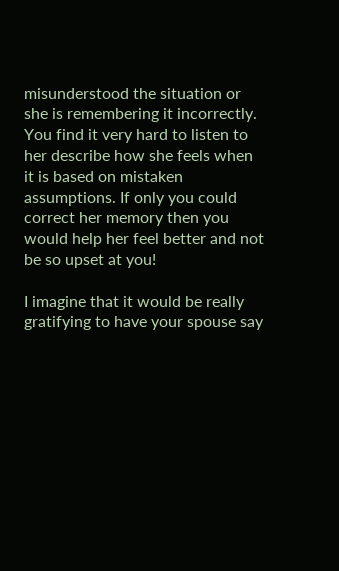misunderstood the situation or she is remembering it incorrectly. You find it very hard to listen to her describe how she feels when it is based on mistaken assumptions. If only you could correct her memory then you would help her feel better and not be so upset at you!

I imagine that it would be really gratifying to have your spouse say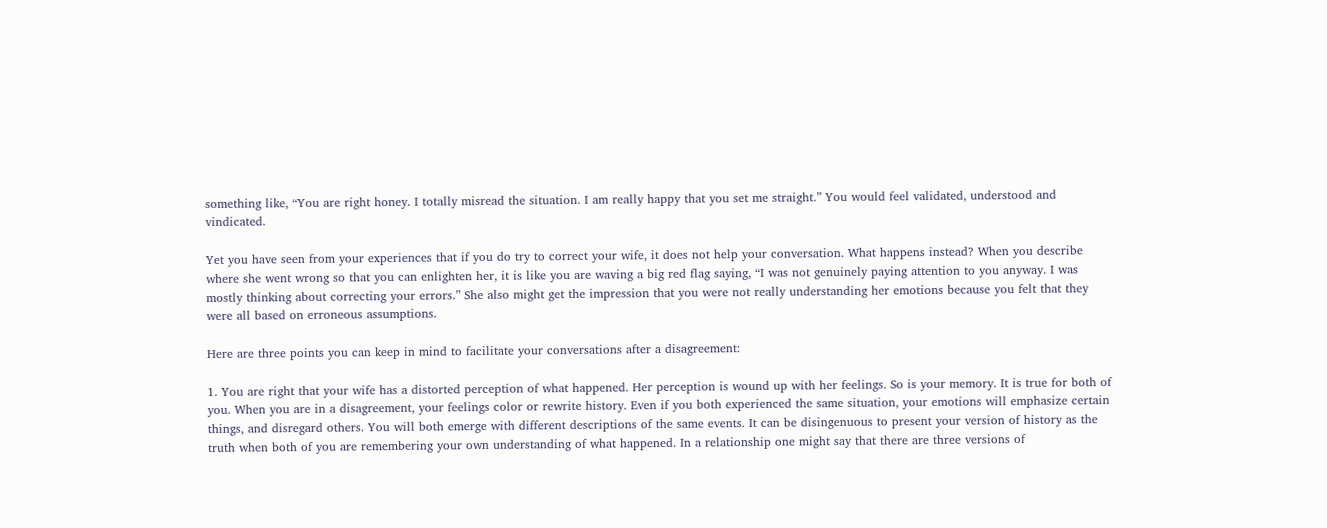something like, “You are right honey. I totally misread the situation. I am really happy that you set me straight.” You would feel validated, understood and vindicated.

Yet you have seen from your experiences that if you do try to correct your wife, it does not help your conversation. What happens instead? When you describe where she went wrong so that you can enlighten her, it is like you are waving a big red flag saying, “I was not genuinely paying attention to you anyway. I was mostly thinking about correcting your errors.” She also might get the impression that you were not really understanding her emotions because you felt that they were all based on erroneous assumptions.

Here are three points you can keep in mind to facilitate your conversations after a disagreement:

1. You are right that your wife has a distorted perception of what happened. Her perception is wound up with her feelings. So is your memory. It is true for both of you. When you are in a disagreement, your feelings color or rewrite history. Even if you both experienced the same situation, your emotions will emphasize certain things, and disregard others. You will both emerge with different descriptions of the same events. It can be disingenuous to present your version of history as the truth when both of you are remembering your own understanding of what happened. In a relationship one might say that there are three versions of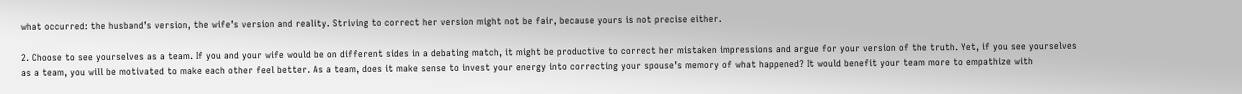what occurred: the husband’s version, the wife’s version and reality. Striving to correct her version might not be fair, because yours is not precise either.

2. Choose to see yourselves as a team. If you and your wife would be on different sides in a debating match, it might be productive to correct her mistaken impressions and argue for your version of the truth. Yet, if you see yourselves as a team, you will be motivated to make each other feel better. As a team, does it make sense to invest your energy into correcting your spouse’s memory of what happened? It would benefit your team more to empathize with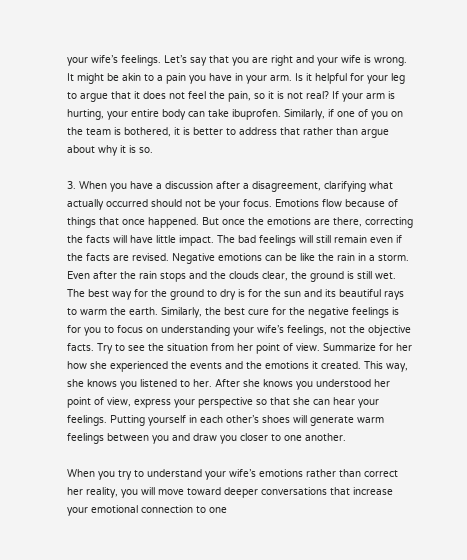your wife’s feelings. Let’s say that you are right and your wife is wrong. It might be akin to a pain you have in your arm. Is it helpful for your leg to argue that it does not feel the pain, so it is not real? If your arm is hurting, your entire body can take ibuprofen. Similarly, if one of you on the team is bothered, it is better to address that rather than argue about why it is so.

3. When you have a discussion after a disagreement, clarifying what actually occurred should not be your focus. Emotions flow because of things that once happened. But once the emotions are there, correcting the facts will have little impact. The bad feelings will still remain even if the facts are revised. Negative emotions can be like the rain in a storm. Even after the rain stops and the clouds clear, the ground is still wet. The best way for the ground to dry is for the sun and its beautiful rays to warm the earth. Similarly, the best cure for the negative feelings is for you to focus on understanding your wife’s feelings, not the objective facts. Try to see the situation from her point of view. Summarize for her how she experienced the events and the emotions it created. This way, she knows you listened to her. After she knows you understood her point of view, express your perspective so that she can hear your feelings. Putting yourself in each other’s shoes will generate warm feelings between you and draw you closer to one another.

When you try to understand your wife’s emotions rather than correct her reality, you will move toward deeper conversations that increase your emotional connection to one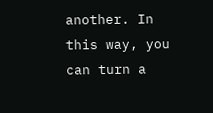another. In this way, you can turn a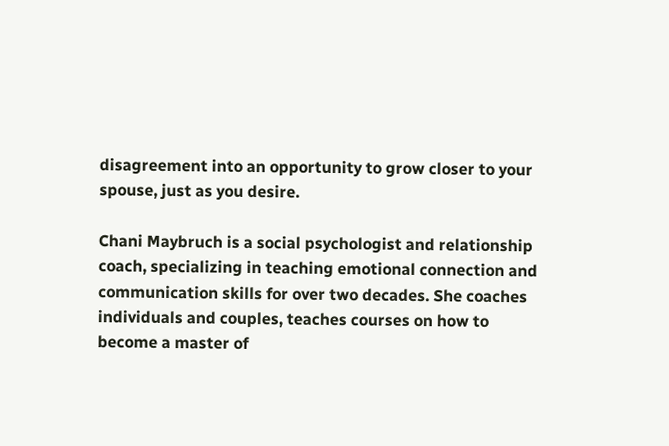disagreement into an opportunity to grow closer to your spouse, just as you desire.

Chani Maybruch is a social psychologist and relationship coach, specializing in teaching emotional connection and communication skills for over two decades. She coaches individuals and couples, teaches courses on how to become a master of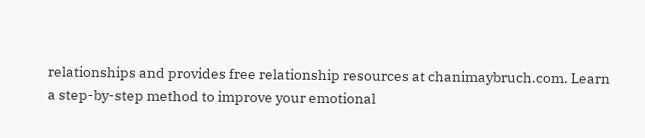relationships and provides free relationship resources at chanimaybruch.com. Learn a step-by-step method to improve your emotional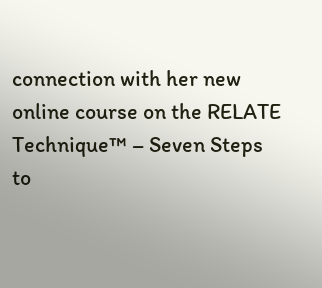connection with her new online course on the RELATE Technique™ – Seven Steps to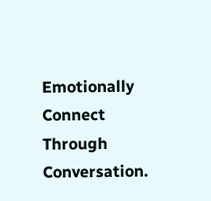Emotionally Connect Through Conversation.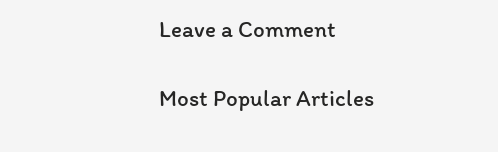Leave a Comment

Most Popular Articles